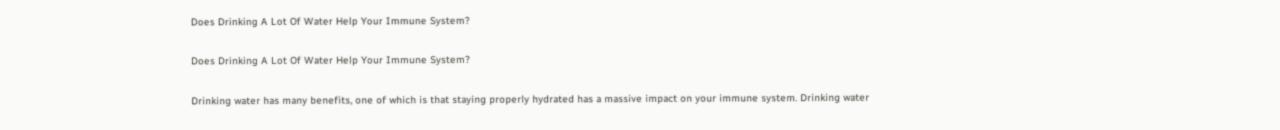Does Drinking A Lot Of Water Help Your Immune System?

Does Drinking A Lot Of Water Help Your Immune System?

Drinking water has many benefits, one of which is that staying properly hydrated has a massive impact on your immune system. Drinking water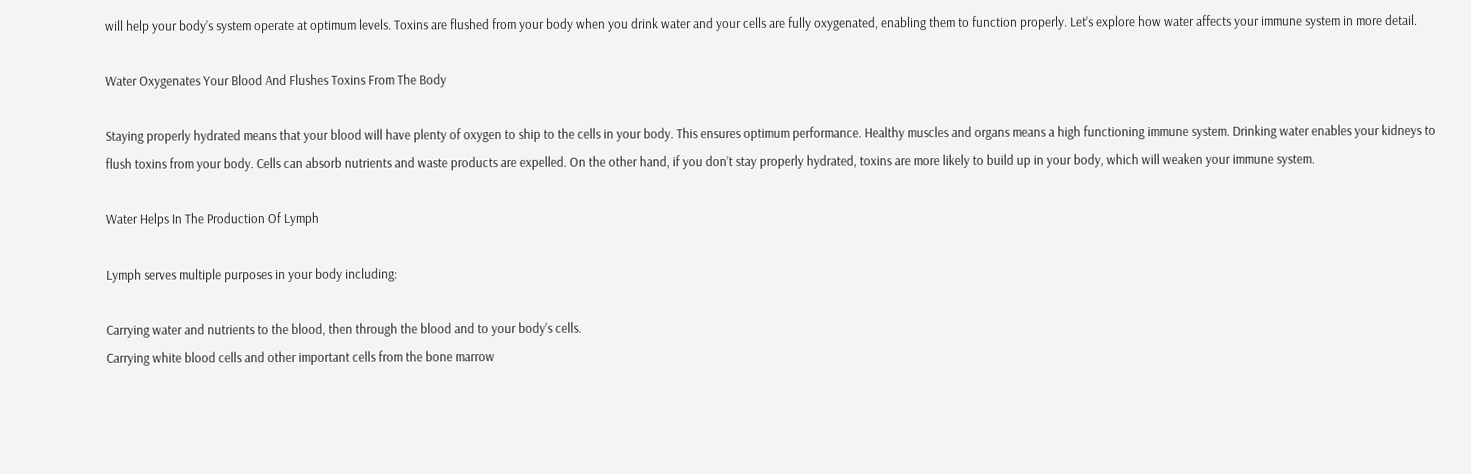will help your body’s system operate at optimum levels. Toxins are flushed from your body when you drink water and your cells are fully oxygenated, enabling them to function properly. Let’s explore how water affects your immune system in more detail.

Water Oxygenates Your Blood And Flushes Toxins From The Body

Staying properly hydrated means that your blood will have plenty of oxygen to ship to the cells in your body. This ensures optimum performance. Healthy muscles and organs means a high functioning immune system. Drinking water enables your kidneys to flush toxins from your body. Cells can absorb nutrients and waste products are expelled. On the other hand, if you don’t stay properly hydrated, toxins are more likely to build up in your body, which will weaken your immune system.

Water Helps In The Production Of Lymph

Lymph serves multiple purposes in your body including:

Carrying water and nutrients to the blood, then through the blood and to your body’s cells.
Carrying white blood cells and other important cells from the bone marrow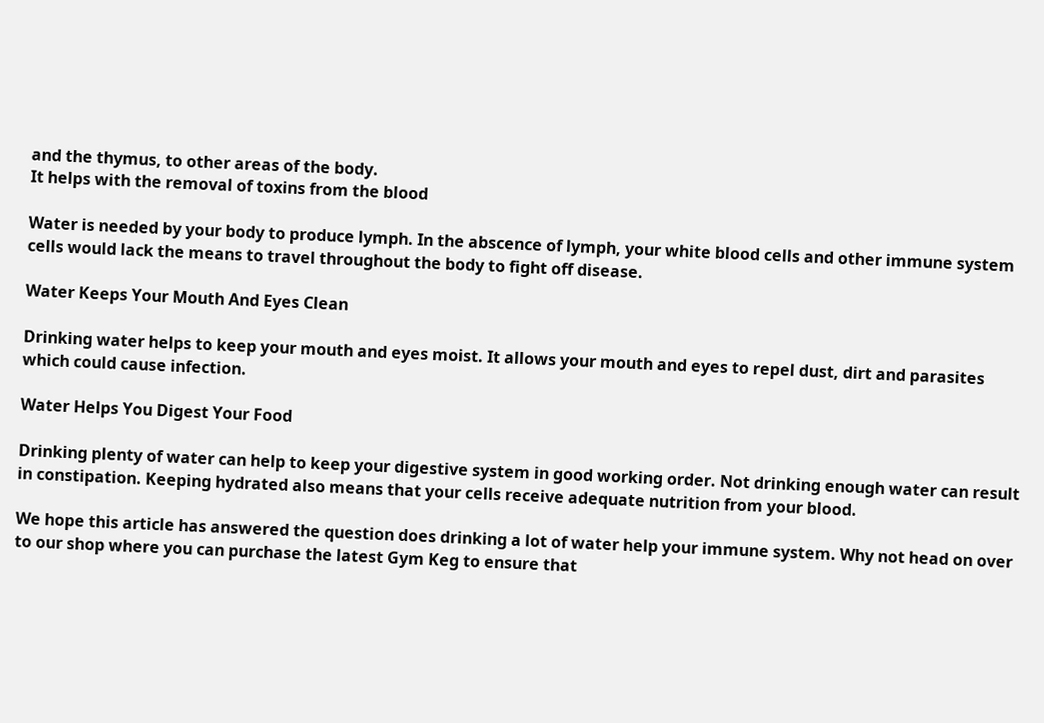and the thymus, to other areas of the body.
It helps with the removal of toxins from the blood

Water is needed by your body to produce lymph. In the abscence of lymph, your white blood cells and other immune system cells would lack the means to travel throughout the body to fight off disease.

Water Keeps Your Mouth And Eyes Clean

Drinking water helps to keep your mouth and eyes moist. It allows your mouth and eyes to repel dust, dirt and parasites which could cause infection.

Water Helps You Digest Your Food

Drinking plenty of water can help to keep your digestive system in good working order. Not drinking enough water can result in constipation. Keeping hydrated also means that your cells receive adequate nutrition from your blood.

We hope this article has answered the question does drinking a lot of water help your immune system. Why not head on over to our shop where you can purchase the latest Gym Keg to ensure that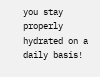you stay properly hydrated on a daily basis!